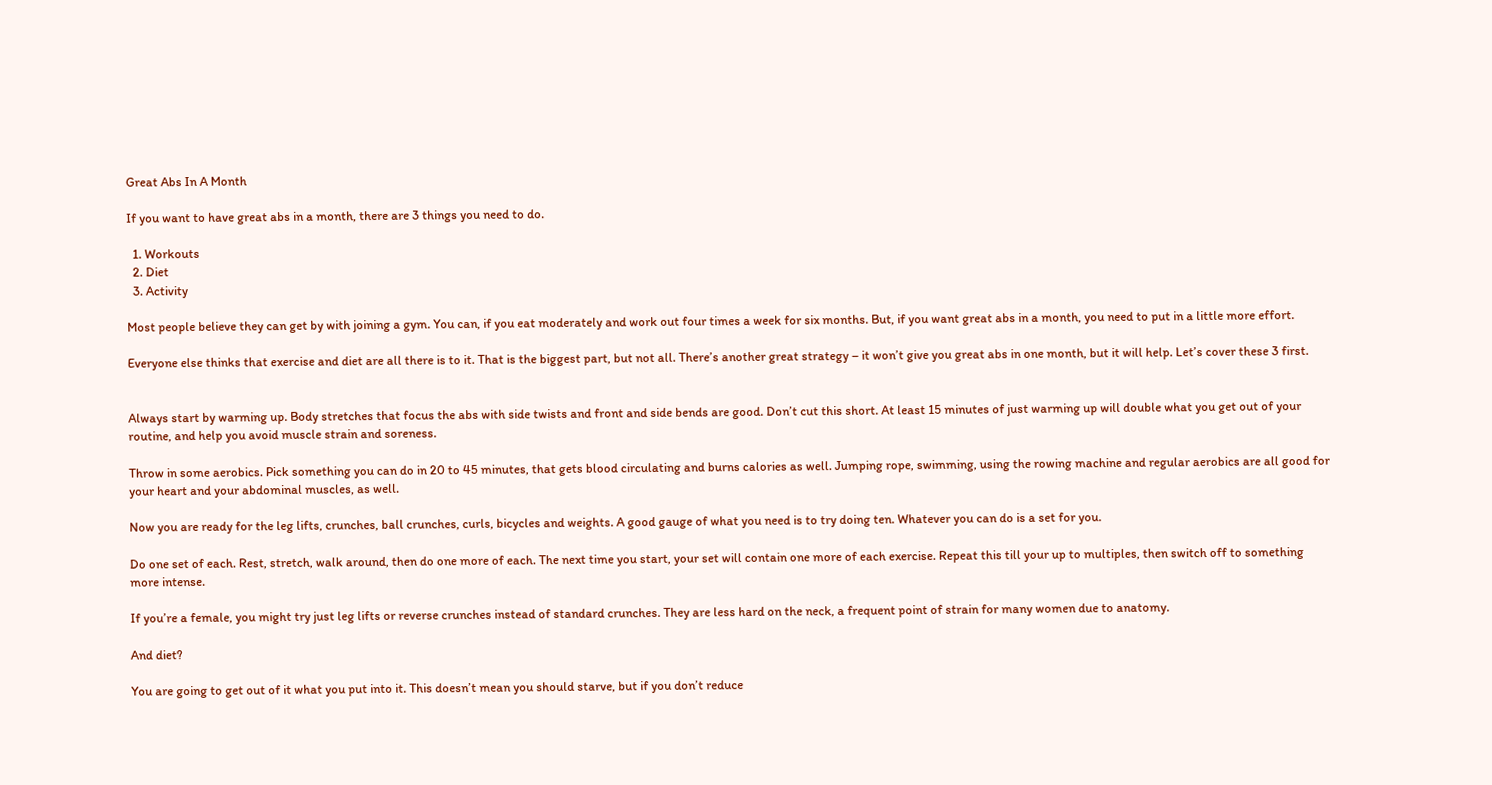Great Abs In A Month

If you want to have great abs in a month, there are 3 things you need to do.

  1. Workouts
  2. Diet
  3. Activity

Most people believe they can get by with joining a gym. You can, if you eat moderately and work out four times a week for six months. But, if you want great abs in a month, you need to put in a little more effort.

Everyone else thinks that exercise and diet are all there is to it. That is the biggest part, but not all. There’s another great strategy – it won’t give you great abs in one month, but it will help. Let’s cover these 3 first.


Always start by warming up. Body stretches that focus the abs with side twists and front and side bends are good. Don’t cut this short. At least 15 minutes of just warming up will double what you get out of your routine, and help you avoid muscle strain and soreness.

Throw in some aerobics. Pick something you can do in 20 to 45 minutes, that gets blood circulating and burns calories as well. Jumping rope, swimming, using the rowing machine and regular aerobics are all good for your heart and your abdominal muscles, as well.

Now you are ready for the leg lifts, crunches, ball crunches, curls, bicycles and weights. A good gauge of what you need is to try doing ten. Whatever you can do is a set for you.

Do one set of each. Rest, stretch, walk around, then do one more of each. The next time you start, your set will contain one more of each exercise. Repeat this till your up to multiples, then switch off to something more intense.

If you’re a female, you might try just leg lifts or reverse crunches instead of standard crunches. They are less hard on the neck, a frequent point of strain for many women due to anatomy.

And diet?

You are going to get out of it what you put into it. This doesn’t mean you should starve, but if you don’t reduce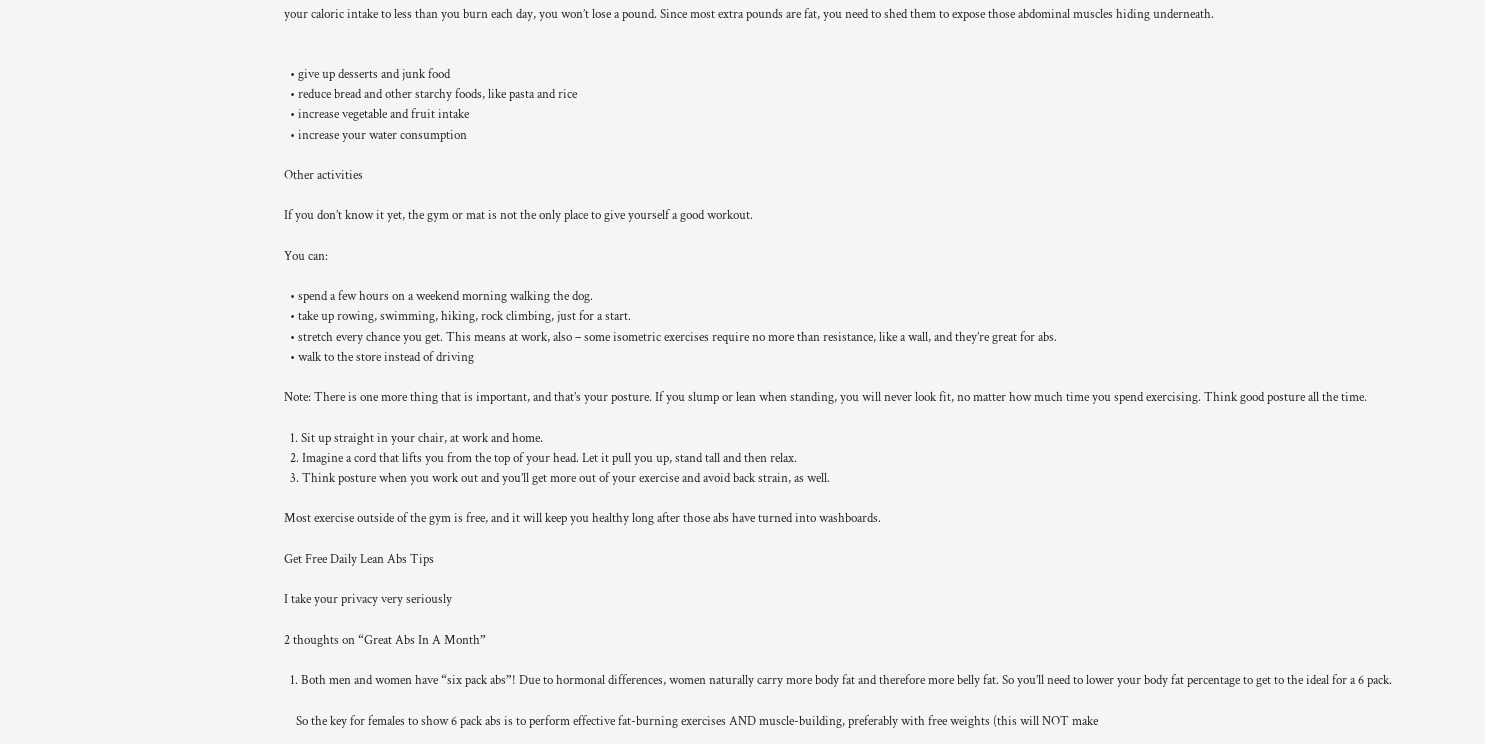your caloric intake to less than you burn each day, you won’t lose a pound. Since most extra pounds are fat, you need to shed them to expose those abdominal muscles hiding underneath.


  • give up desserts and junk food
  • reduce bread and other starchy foods, like pasta and rice
  • increase vegetable and fruit intake
  • increase your water consumption

Other activities

If you don’t know it yet, the gym or mat is not the only place to give yourself a good workout.

You can:

  • spend a few hours on a weekend morning walking the dog.
  • take up rowing, swimming, hiking, rock climbing, just for a start.
  • stretch every chance you get. This means at work, also – some isometric exercises require no more than resistance, like a wall, and they’re great for abs.
  • walk to the store instead of driving

Note: There is one more thing that is important, and that’s your posture. If you slump or lean when standing, you will never look fit, no matter how much time you spend exercising. Think good posture all the time.

  1. Sit up straight in your chair, at work and home.
  2. Imagine a cord that lifts you from the top of your head. Let it pull you up, stand tall and then relax.
  3. Think posture when you work out and you’ll get more out of your exercise and avoid back strain, as well.

Most exercise outside of the gym is free, and it will keep you healthy long after those abs have turned into washboards.

Get Free Daily Lean Abs Tips

I take your privacy very seriously

2 thoughts on “Great Abs In A Month”

  1. Both men and women have “six pack abs”! Due to hormonal differences, women naturally carry more body fat and therefore more belly fat. So you’ll need to lower your body fat percentage to get to the ideal for a 6 pack.

    So the key for females to show 6 pack abs is to perform effective fat-burning exercises AND muscle-building, preferably with free weights (this will NOT make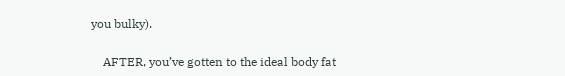you bulky).

    AFTER, you’ve gotten to the ideal body fat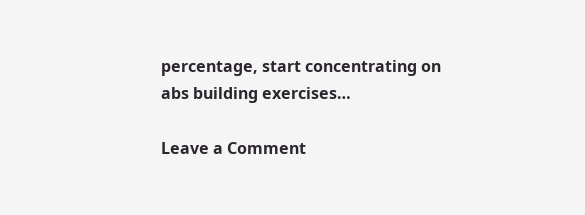percentage, start concentrating on abs building exercises…

Leave a Comment